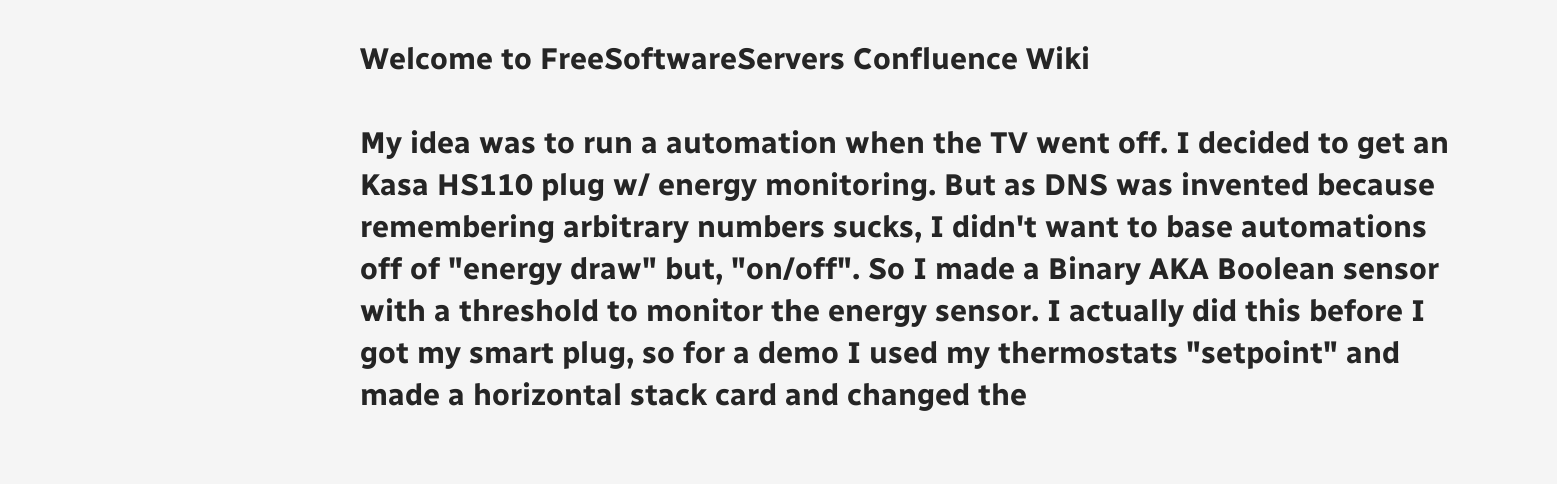Welcome to FreeSoftwareServers Confluence Wiki

My idea was to run a automation when the TV went off. I decided to get an Kasa HS110 plug w/ energy monitoring. But as DNS was invented because remembering arbitrary numbers sucks, I didn't want to base automations off of "energy draw" but, "on/off". So I made a Binary AKA Boolean sensor with a threshold to monitor the energy sensor. I actually did this before I got my smart plug, so for a demo I used my thermostats "setpoint" and made a horizontal stack card and changed the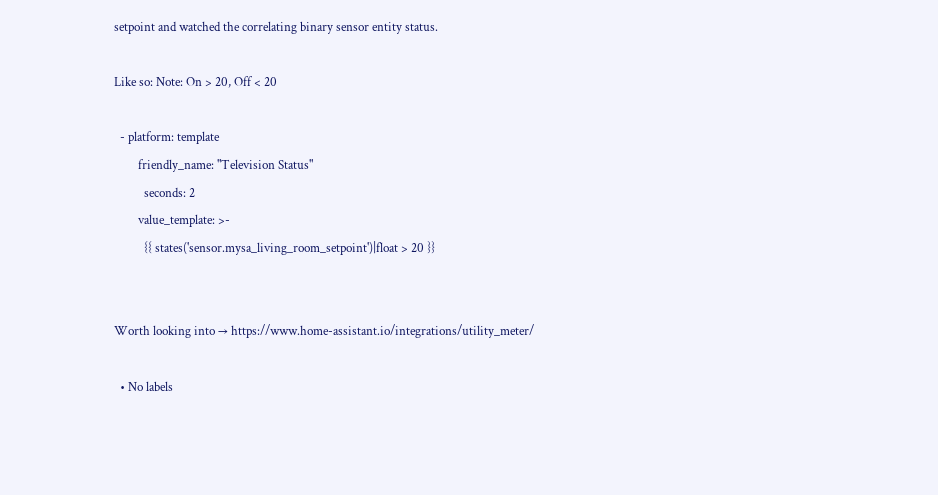setpoint and watched the correlating binary sensor entity status.

Like so: Note: On > 20, Off < 20

  - platform: template
        friendly_name: "Television Status"
          seconds: 2
        value_template: >-
          {{ states('sensor.mysa_living_room_setpoint')|float > 20 }}


Worth looking into → https://www.home-assistant.io/integrations/utility_meter/

  • No labels